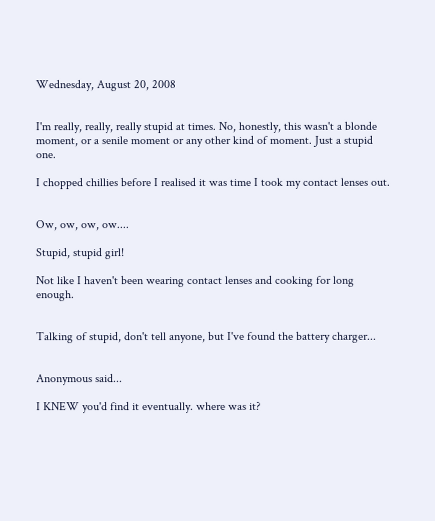Wednesday, August 20, 2008


I'm really, really, really stupid at times. No, honestly, this wasn't a blonde moment, or a senile moment or any other kind of moment. Just a stupid one.

I chopped chillies before I realised it was time I took my contact lenses out.


Ow, ow, ow, ow....

Stupid, stupid girl!

Not like I haven't been wearing contact lenses and cooking for long enough.


Talking of stupid, don't tell anyone, but I've found the battery charger...


Anonymous said...

I KNEW you'd find it eventually. where was it?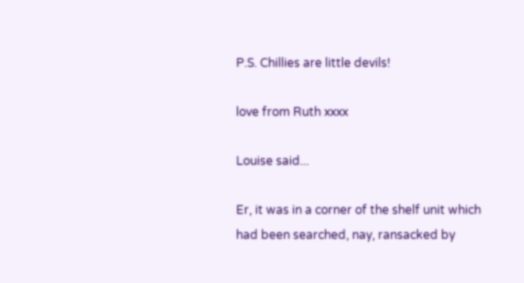P.S. Chillies are little devils!

love from Ruth xxxx

Louise said...

Er, it was in a corner of the shelf unit which had been searched, nay, ransacked by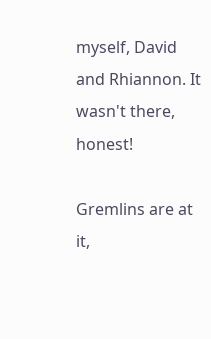myself, David and Rhiannon. It wasn't there, honest!

Gremlins are at it,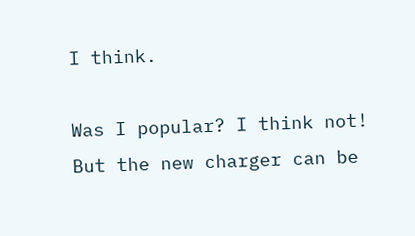I think.

Was I popular? I think not! But the new charger can be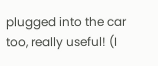plugged into the car too, really useful! (I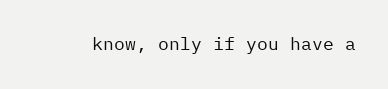know, only if you have a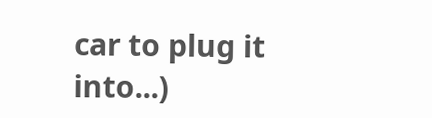car to plug it into...)